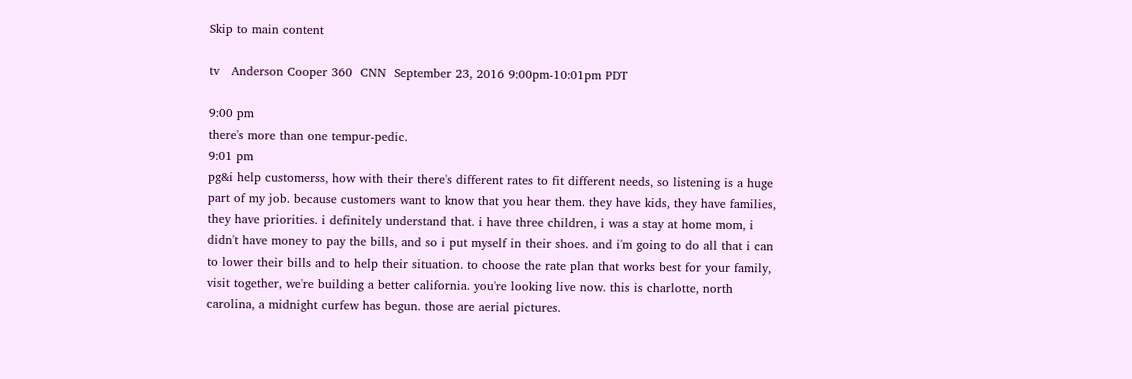Skip to main content

tv   Anderson Cooper 360  CNN  September 23, 2016 9:00pm-10:01pm PDT

9:00 pm
there's more than one tempur-pedic.
9:01 pm
pg&i help customerss, how with their there's different rates to fit different needs, so listening is a huge part of my job. because customers want to know that you hear them. they have kids, they have families, they have priorities. i definitely understand that. i have three children, i was a stay at home mom, i didn't have money to pay the bills, and so i put myself in their shoes. and i'm going to do all that i can to lower their bills and to help their situation. to choose the rate plan that works best for your family, visit together, we're building a better california. you're looking live now. this is charlotte, north carolina, a midnight curfew has begun. those are aerial pictures.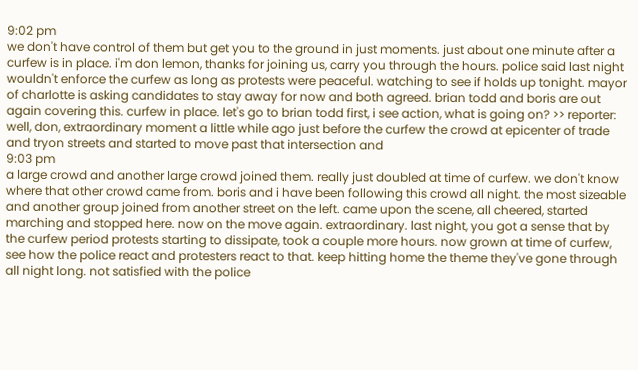9:02 pm
we don't have control of them but get you to the ground in just moments. just about one minute after a curfew is in place. i'm don lemon, thanks for joining us, carry you through the hours. police said last night wouldn't enforce the curfew as long as protests were peaceful. watching to see if holds up tonight. mayor of charlotte is asking candidates to stay away for now and both agreed. brian todd and boris are out again covering this. curfew in place. let's go to brian todd first, i see action, what is going on? >> reporter: well, don, extraordinary moment a little while ago just before the curfew the crowd at epicenter of trade and tryon streets and started to move past that intersection and
9:03 pm
a large crowd and another large crowd joined them. really just doubled at time of curfew. we don't know where that other crowd came from. boris and i have been following this crowd all night. the most sizeable and another group joined from another street on the left. came upon the scene, all cheered, started marching and stopped here. now on the move again. extraordinary. last night, you got a sense that by the curfew period protests starting to dissipate, took a couple more hours. now grown at time of curfew, see how the police react and protesters react to that. keep hitting home the theme they've gone through all night long. not satisfied with the police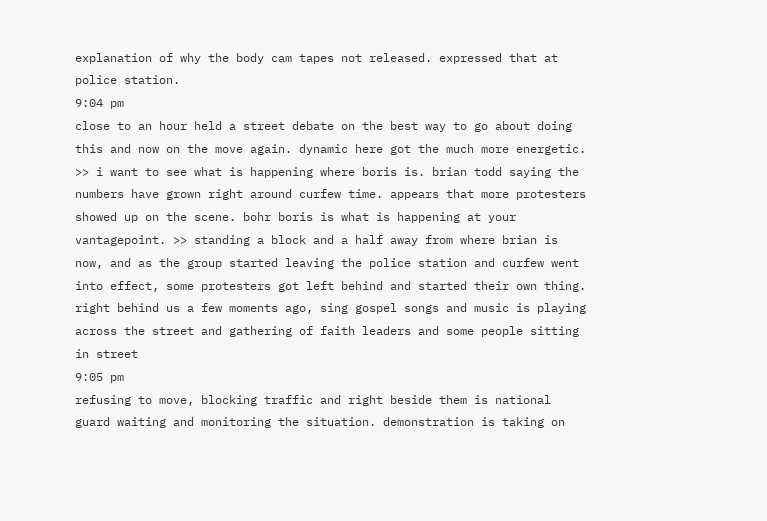explanation of why the body cam tapes not released. expressed that at police station.
9:04 pm
close to an hour held a street debate on the best way to go about doing this and now on the move again. dynamic here got the much more energetic. >> i want to see what is happening where boris is. brian todd saying the numbers have grown right around curfew time. appears that more protesters showed up on the scene. bohr boris is what is happening at your vantagepoint. >> standing a block and a half away from where brian is now, and as the group started leaving the police station and curfew went into effect, some protesters got left behind and started their own thing. right behind us a few moments ago, sing gospel songs and music is playing across the street and gathering of faith leaders and some people sitting in street
9:05 pm
refusing to move, blocking traffic and right beside them is national guard waiting and monitoring the situation. demonstration is taking on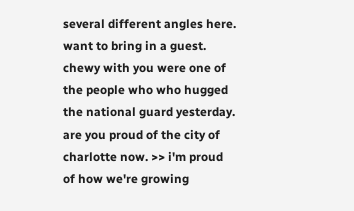several different angles here. want to bring in a guest. chewy with you were one of the people who who hugged the national guard yesterday. are you proud of the city of charlotte now. >> i'm proud of how we're growing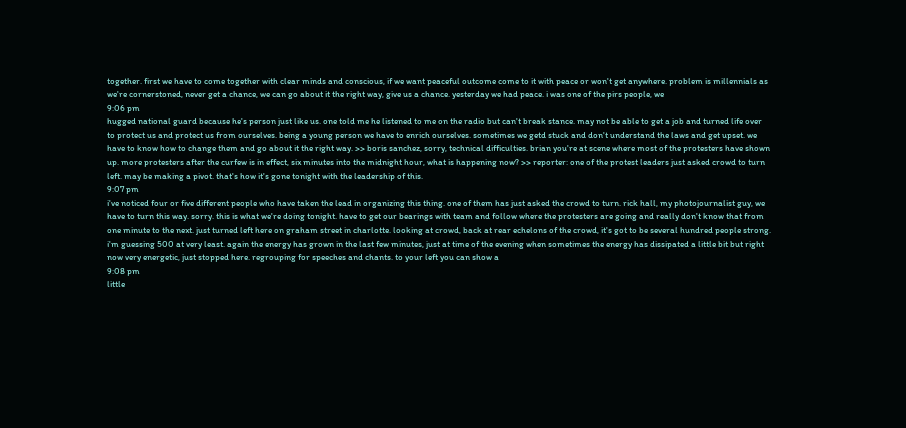together. first we have to come together with clear minds and conscious, if we want peaceful outcome come to it with peace or won't get anywhere. problem is millennials as we're cornerstoned, never get a chance, we can go about it the right way, give us a chance. yesterday we had peace. i was one of the pirs people, we
9:06 pm
hugged national guard because he's person just like us. one told me he listened to me on the radio but can't break stance. may not be able to get a job and turned life over to protect us and protect us from ourselves. being a young person we have to enrich ourselves. sometimes we getd stuck and don't understand the laws and get upset. we have to know how to change them and go about it the right way. >> boris sanchez, sorry, technical difficulties. brian you're at scene where most of the protesters have shown up. more protesters after the curfew is in effect, six minutes into the midnight hour, what is happening now? >> reporter: one of the protest leaders just asked crowd to turn left. may be making a pivot. that's how it's gone tonight with the leadership of this.
9:07 pm
i've noticed four or five different people who have taken the lead in organizing this thing. one of them has just asked the crowd to turn. rick hall, my photojournalist guy, we have to turn this way. sorry. this is what we're doing tonight. have to get our bearings with team and follow where the protesters are going and really don't know that from one minute to the next. just turned left here on graham street in charlotte. looking at crowd, back at rear echelons of the crowd, it's got to be several hundred people strong. i'm guessing 500 at very least. again the energy has grown in the last few minutes, just at time of the evening when sometimes the energy has dissipated a little bit but right now very energetic, just stopped here. regrouping for speeches and chants. to your left you can show a
9:08 pm
little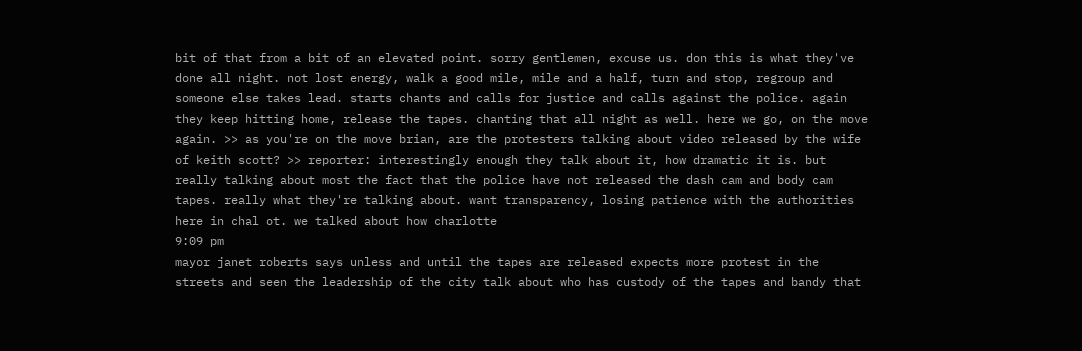bit of that from a bit of an elevated point. sorry gentlemen, excuse us. don this is what they've done all night. not lost energy, walk a good mile, mile and a half, turn and stop, regroup and someone else takes lead. starts chants and calls for justice and calls against the police. again they keep hitting home, release the tapes. chanting that all night as well. here we go, on the move again. >> as you're on the move brian, are the protesters talking about video released by the wife of keith scott? >> reporter: interestingly enough they talk about it, how dramatic it is. but really talking about most the fact that the police have not released the dash cam and body cam tapes. really what they're talking about. want transparency, losing patience with the authorities here in chal ot. we talked about how charlotte
9:09 pm
mayor janet roberts says unless and until the tapes are released expects more protest in the streets and seen the leadership of the city talk about who has custody of the tapes and bandy that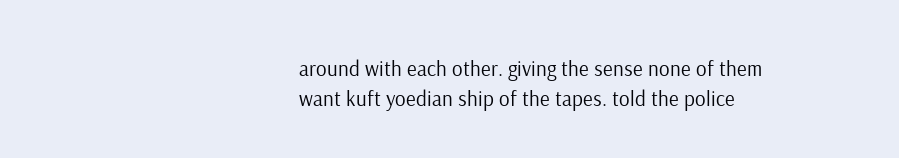around with each other. giving the sense none of them want kuft yoedian ship of the tapes. told the police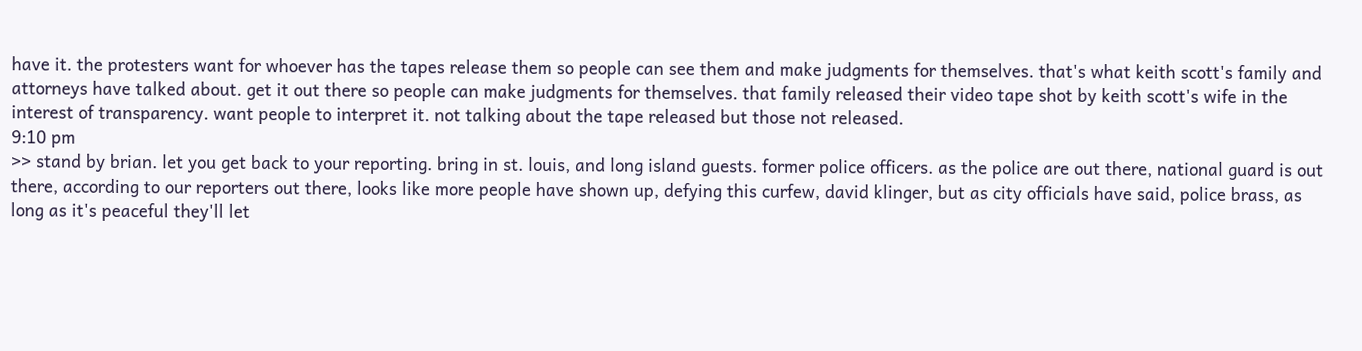have it. the protesters want for whoever has the tapes release them so people can see them and make judgments for themselves. that's what keith scott's family and attorneys have talked about. get it out there so people can make judgments for themselves. that family released their video tape shot by keith scott's wife in the interest of transparency. want people to interpret it. not talking about the tape released but those not released.
9:10 pm
>> stand by brian. let you get back to your reporting. bring in st. louis, and long island guests. former police officers. as the police are out there, national guard is out there, according to our reporters out there, looks like more people have shown up, defying this curfew, david klinger, but as city officials have said, police brass, as long as it's peaceful they'll let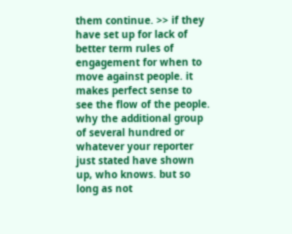them continue. >> if they have set up for lack of better term rules of engagement for when to move against people. it makes perfect sense to see the flow of the people. why the additional group of several hundred or whatever your reporter just stated have shown up, who knows. but so long as not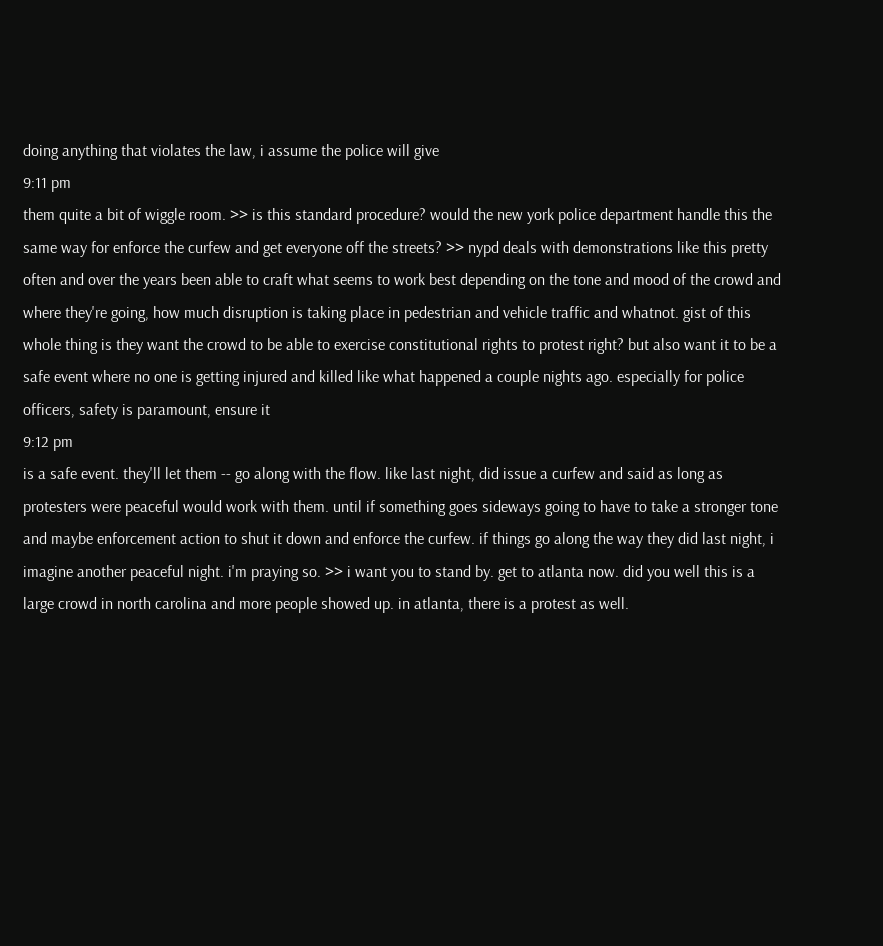doing anything that violates the law, i assume the police will give
9:11 pm
them quite a bit of wiggle room. >> is this standard procedure? would the new york police department handle this the same way for enforce the curfew and get everyone off the streets? >> nypd deals with demonstrations like this pretty often and over the years been able to craft what seems to work best depending on the tone and mood of the crowd and where they're going, how much disruption is taking place in pedestrian and vehicle traffic and whatnot. gist of this whole thing is they want the crowd to be able to exercise constitutional rights to protest right? but also want it to be a safe event where no one is getting injured and killed like what happened a couple nights ago. especially for police officers, safety is paramount, ensure it
9:12 pm
is a safe event. they'll let them -- go along with the flow. like last night, did issue a curfew and said as long as protesters were peaceful would work with them. until if something goes sideways going to have to take a stronger tone and maybe enforcement action to shut it down and enforce the curfew. if things go along the way they did last night, i imagine another peaceful night. i'm praying so. >> i want you to stand by. get to atlanta now. did you well this is a large crowd in north carolina and more people showed up. in atlanta, there is a protest as well.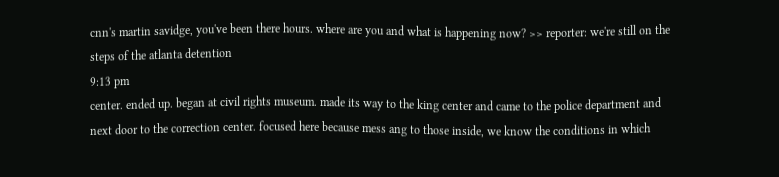cnn's martin savidge, you've been there hours. where are you and what is happening now? >> reporter: we're still on the steps of the atlanta detention
9:13 pm
center. ended up. began at civil rights museum. made its way to the king center and came to the police department and next door to the correction center. focused here because mess ang to those inside, we know the conditions in which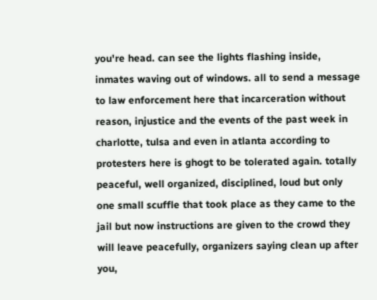you're head. can see the lights flashing inside, inmates waving out of windows. all to send a message to law enforcement here that incarceration without reason, injustice and the events of the past week in charlotte, tulsa and even in atlanta according to protesters here is ghogt to be tolerated again. totally peaceful, well organized, disciplined, loud but only one small scuffle that took place as they came to the jail but now instructions are given to the crowd they will leave peacefully, organizers saying clean up after you,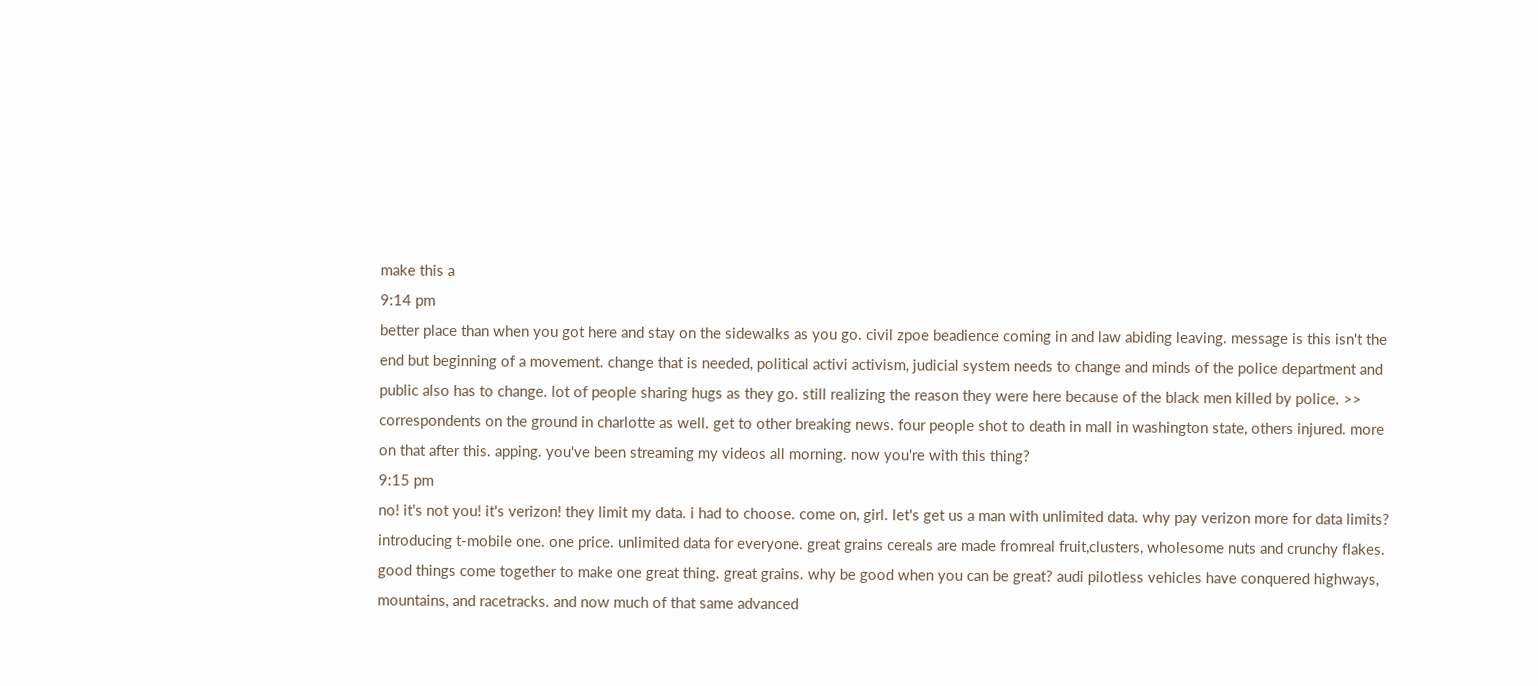make this a
9:14 pm
better place than when you got here and stay on the sidewalks as you go. civil zpoe beadience coming in and law abiding leaving. message is this isn't the end but beginning of a movement. change that is needed, political activi activism, judicial system needs to change and minds of the police department and public also has to change. lot of people sharing hugs as they go. still realizing the reason they were here because of the black men killed by police. >> correspondents on the ground in charlotte as well. get to other breaking news. four people shot to death in mall in washington state, others injured. more on that after this. apping. you've been streaming my videos all morning. now you're with this thing?
9:15 pm
no! it's not you! it's verizon! they limit my data. i had to choose. come on, girl. let's get us a man with unlimited data. why pay verizon more for data limits? introducing t-mobile one. one price. unlimited data for everyone. great grains cereals are made fromreal fruit,clusters, wholesome nuts and crunchy flakes. good things come together to make one great thing. great grains. why be good when you can be great? audi pilotless vehicles have conquered highways, mountains, and racetracks. and now much of that same advanced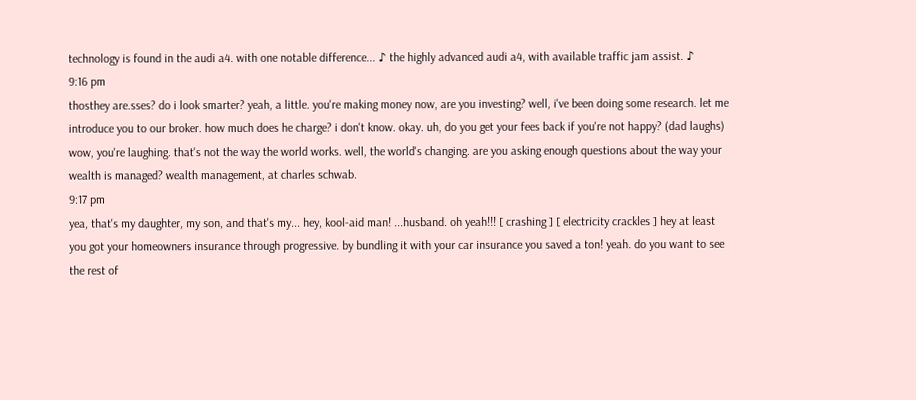technology is found in the audi a4. with one notable difference... ♪ the highly advanced audi a4, with available traffic jam assist. ♪
9:16 pm
thosthey are.sses? do i look smarter? yeah, a little. you're making money now, are you investing? well, i've been doing some research. let me introduce you to our broker. how much does he charge? i don't know. okay. uh, do you get your fees back if you're not happy? (dad laughs) wow, you're laughing. that's not the way the world works. well, the world's changing. are you asking enough questions about the way your wealth is managed? wealth management, at charles schwab.
9:17 pm
yea, that's my daughter, my son, and that's my... hey, kool-aid man! ...husband. oh yeah!!! [ crashing ] [ electricity crackles ] hey at least you got your homeowners insurance through progressive. by bundling it with your car insurance you saved a ton! yeah. do you want to see the rest of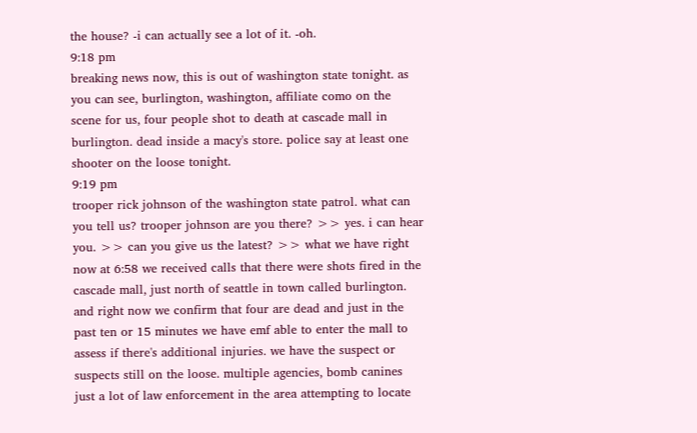the house? -i can actually see a lot of it. -oh.
9:18 pm
breaking news now, this is out of washington state tonight. as you can see, burlington, washington, affiliate como on the scene for us, four people shot to death at cascade mall in burlington. dead inside a macy's store. police say at least one shooter on the loose tonight.
9:19 pm
trooper rick johnson of the washington state patrol. what can you tell us? trooper johnson are you there? >> yes. i can hear you. >> can you give us the latest? >> what we have right now at 6:58 we received calls that there were shots fired in the cascade mall, just north of seattle in town called burlington. and right now we confirm that four are dead and just in the past ten or 15 minutes we have emf able to enter the mall to assess if there's additional injuries. we have the suspect or suspects still on the loose. multiple agencies, bomb canines just a lot of law enforcement in the area attempting to locate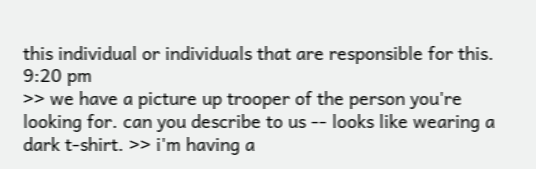this individual or individuals that are responsible for this.
9:20 pm
>> we have a picture up trooper of the person you're looking for. can you describe to us -- looks like wearing a dark t-shirt. >> i'm having a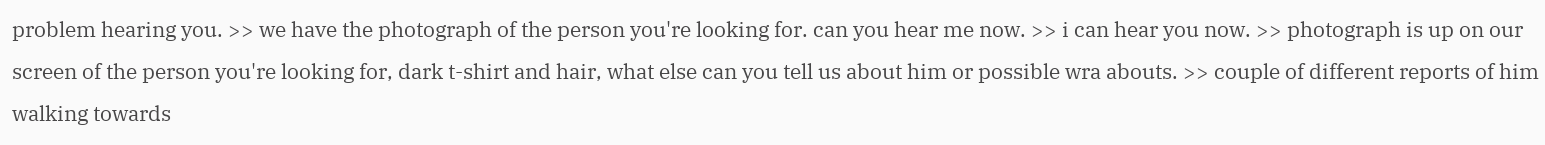problem hearing you. >> we have the photograph of the person you're looking for. can you hear me now. >> i can hear you now. >> photograph is up on our screen of the person you're looking for, dark t-shirt and hair, what else can you tell us about him or possible wra abouts. >> couple of different reports of him walking towards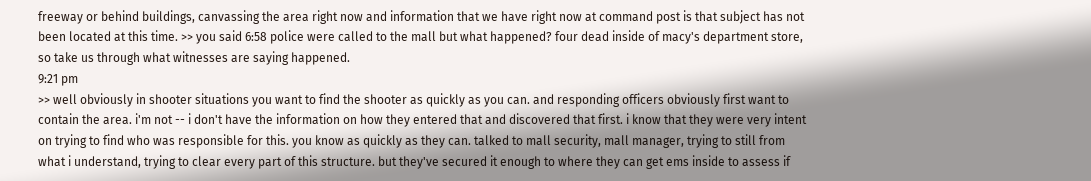freeway or behind buildings, canvassing the area right now and information that we have right now at command post is that subject has not been located at this time. >> you said 6:58 police were called to the mall but what happened? four dead inside of macy's department store, so take us through what witnesses are saying happened.
9:21 pm
>> well obviously in shooter situations you want to find the shooter as quickly as you can. and responding officers obviously first want to contain the area. i'm not -- i don't have the information on how they entered that and discovered that first. i know that they were very intent on trying to find who was responsible for this. you know as quickly as they can. talked to mall security, mall manager, trying to still from what i understand, trying to clear every part of this structure. but they've secured it enough to where they can get ems inside to assess if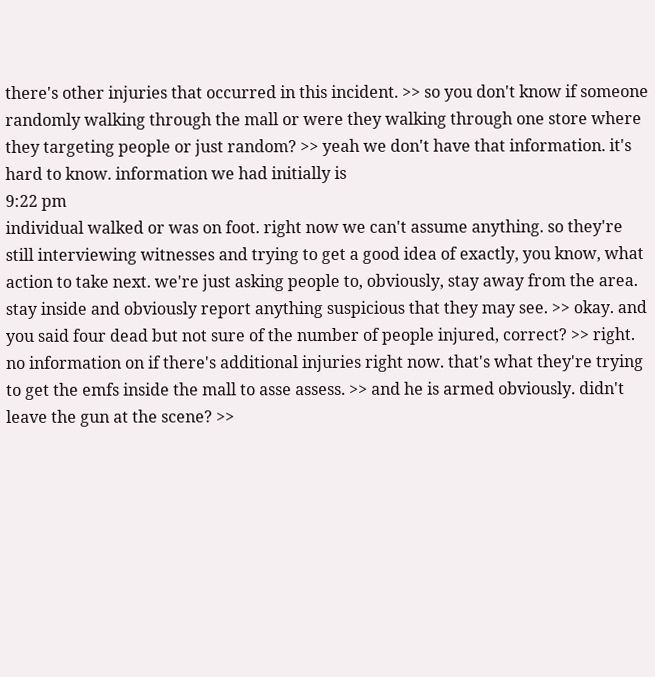there's other injuries that occurred in this incident. >> so you don't know if someone randomly walking through the mall or were they walking through one store where they targeting people or just random? >> yeah we don't have that information. it's hard to know. information we had initially is
9:22 pm
individual walked or was on foot. right now we can't assume anything. so they're still interviewing witnesses and trying to get a good idea of exactly, you know, what action to take next. we're just asking people to, obviously, stay away from the area. stay inside and obviously report anything suspicious that they may see. >> okay. and you said four dead but not sure of the number of people injured, correct? >> right. no information on if there's additional injuries right now. that's what they're trying to get the emfs inside the mall to asse assess. >> and he is armed obviously. didn't leave the gun at the scene? >>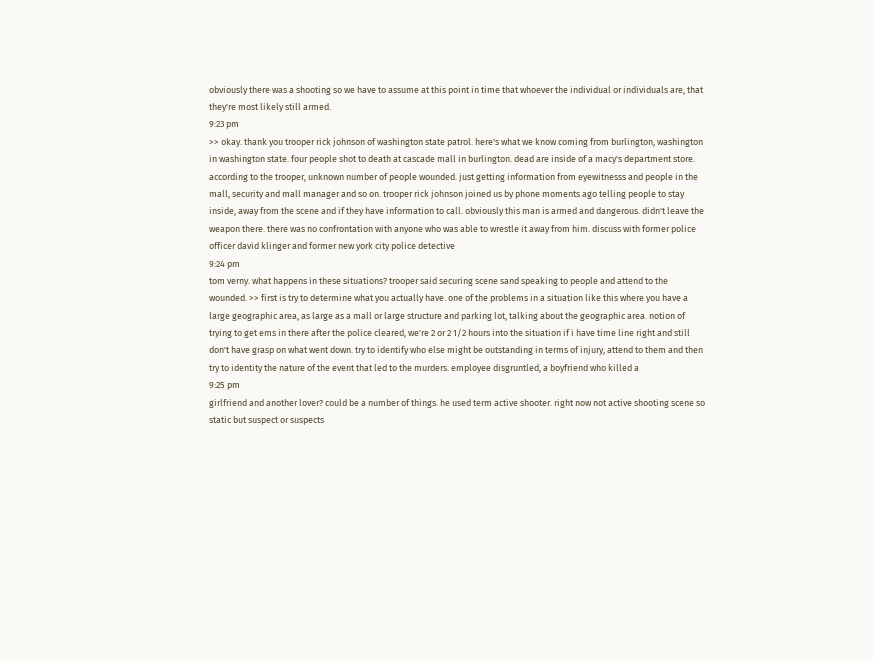obviously there was a shooting so we have to assume at this point in time that whoever the individual or individuals are, that they're most likely still armed.
9:23 pm
>> okay. thank you trooper rick johnson of washington state patrol. here's what we know coming from burlington, washington in washington state. four people shot to death at cascade mall in burlington. dead are inside of a macy's department store. according to the trooper, unknown number of people wounded. just getting information from eyewitnesss and people in the mall, security and mall manager and so on. trooper rick johnson joined us by phone moments ago telling people to stay inside, away from the scene and if they have information to call. obviously this man is armed and dangerous. didn't leave the weapon there. there was no confrontation with anyone who was able to wrestle it away from him. discuss with former police officer david klinger and former new york city police detective
9:24 pm
tom verny. what happens in these situations? trooper said securing scene sand speaking to people and attend to the wounded. >> first is try to determine what you actually have. one of the problems in a situation like this where you have a large geographic area, as large as a mall or large structure and parking lot, talking about the geographic area. notion of trying to get ems in there after the police cleared, we're 2 or 2 1/2 hours into the situation if i have time line right and still don't have grasp on what went down. try to identify who else might be outstanding in terms of injury, attend to them and then try to identity the nature of the event that led to the murders. employee disgruntled, a boyfriend who killed a
9:25 pm
girlfriend and another lover? could be a number of things. he used term active shooter. right now not active shooting scene so static but suspect or suspects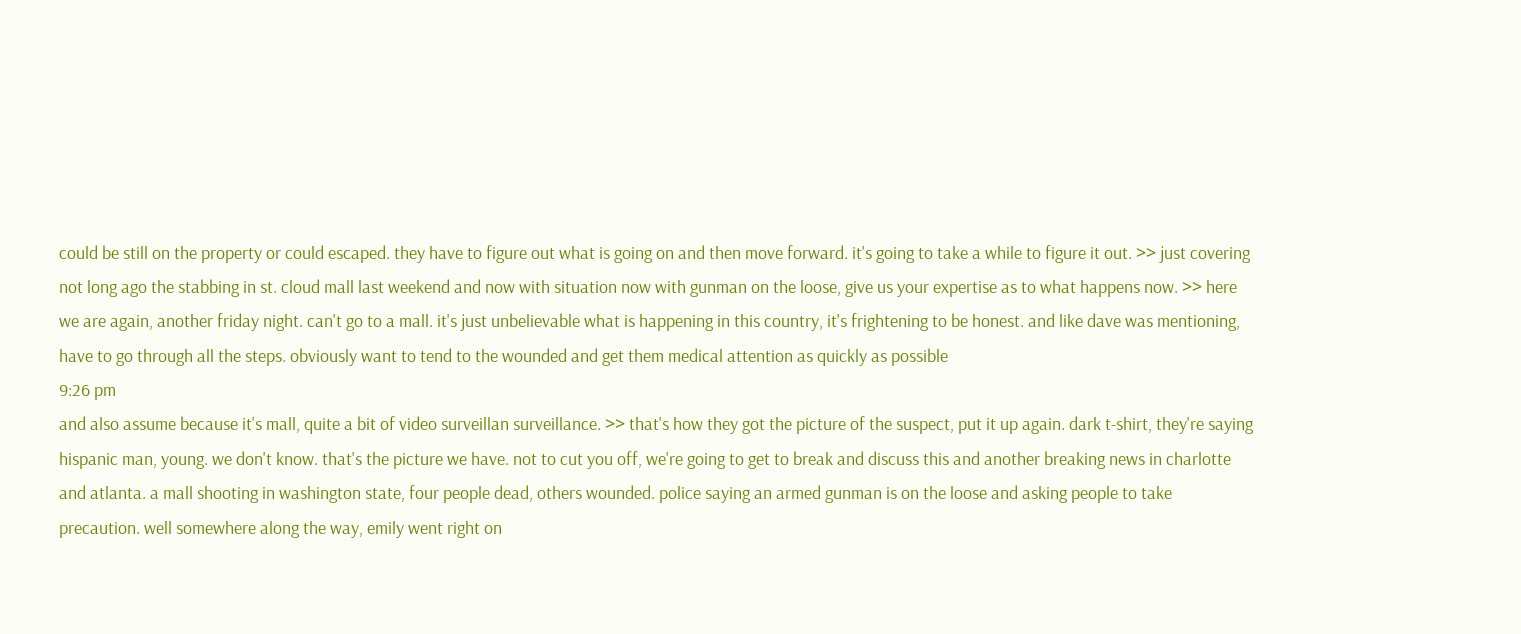could be still on the property or could escaped. they have to figure out what is going on and then move forward. it's going to take a while to figure it out. >> just covering not long ago the stabbing in st. cloud mall last weekend and now with situation now with gunman on the loose, give us your expertise as to what happens now. >> here we are again, another friday night. can't go to a mall. it's just unbelievable what is happening in this country, it's frightening to be honest. and like dave was mentioning, have to go through all the steps. obviously want to tend to the wounded and get them medical attention as quickly as possible
9:26 pm
and also assume because it's mall, quite a bit of video surveillan surveillance. >> that's how they got the picture of the suspect, put it up again. dark t-shirt, they're saying hispanic man, young. we don't know. that's the picture we have. not to cut you off, we're going to get to break and discuss this and another breaking news in charlotte and atlanta. a mall shooting in washington state, four people dead, others wounded. police saying an armed gunman is on the loose and asking people to take precaution. well somewhere along the way, emily went right on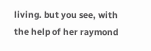living. but you see, with the help of her raymond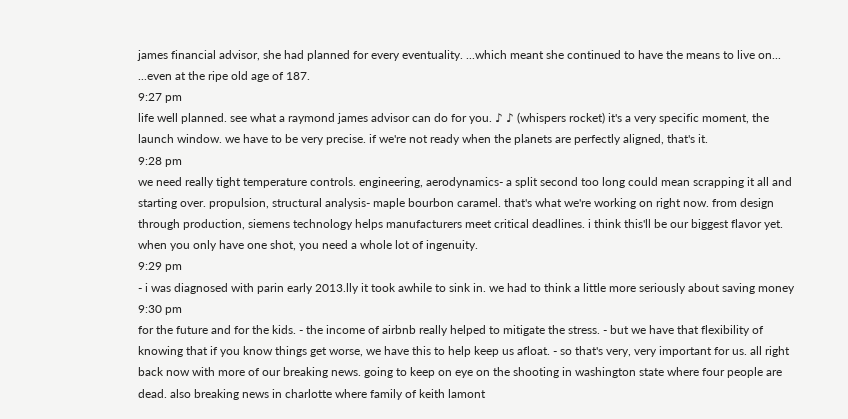james financial advisor, she had planned for every eventuality. ...which meant she continued to have the means to live on... ...even at the ripe old age of 187.
9:27 pm
life well planned. see what a raymond james advisor can do for you. ♪ ♪ (whispers rocket) it's a very specific moment, the launch window. we have to be very precise. if we're not ready when the planets are perfectly aligned, that's it.
9:28 pm
we need really tight temperature controls. engineering, aerodynamics- a split second too long could mean scrapping it all and starting over. propulsion, structural analysis- maple bourbon caramel. that's what we're working on right now. from design through production, siemens technology helps manufacturers meet critical deadlines. i think this'll be our biggest flavor yet. when you only have one shot, you need a whole lot of ingenuity.
9:29 pm
- i was diagnosed with parin early 2013.lly it took awhile to sink in. we had to think a little more seriously about saving money
9:30 pm
for the future and for the kids. - the income of airbnb really helped to mitigate the stress. - but we have that flexibility of knowing that if you know things get worse, we have this to help keep us afloat. - so that's very, very important for us. all right back now with more of our breaking news. going to keep on eye on the shooting in washington state where four people are dead. also breaking news in charlotte where family of keith lamont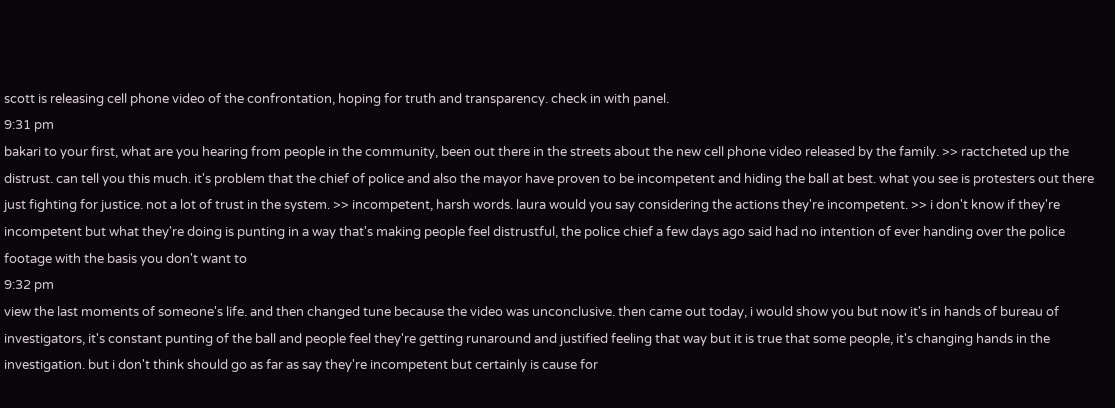scott is releasing cell phone video of the confrontation, hoping for truth and transparency. check in with panel.
9:31 pm
bakari to your first, what are you hearing from people in the community, been out there in the streets about the new cell phone video released by the family. >> ractcheted up the distrust. can tell you this much. it's problem that the chief of police and also the mayor have proven to be incompetent and hiding the ball at best. what you see is protesters out there just fighting for justice. not a lot of trust in the system. >> incompetent, harsh words. laura would you say considering the actions they're incompetent. >> i don't know if they're incompetent but what they're doing is punting in a way that's making people feel distrustful, the police chief a few days ago said had no intention of ever handing over the police footage with the basis you don't want to
9:32 pm
view the last moments of someone's life. and then changed tune because the video was unconclusive. then came out today, i would show you but now it's in hands of bureau of investigators, it's constant punting of the ball and people feel they're getting runaround and justified feeling that way but it is true that some people, it's changing hands in the investigation. but i don't think should go as far as say they're incompetent but certainly is cause for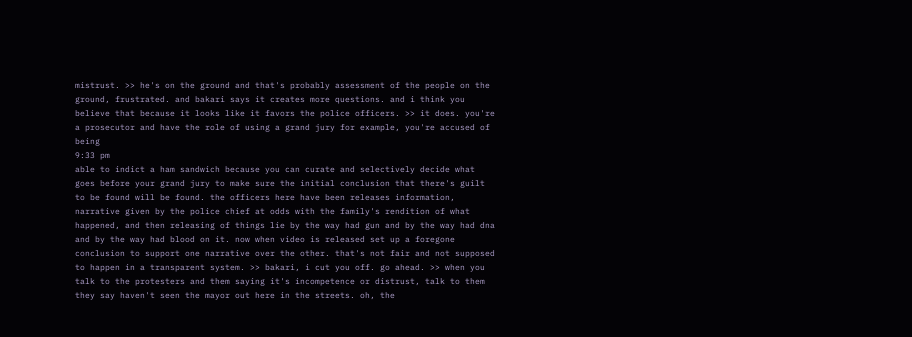mistrust. >> he's on the ground and that's probably assessment of the people on the ground, frustrated. and bakari says it creates more questions. and i think you believe that because it looks like it favors the police officers. >> it does. you're a prosecutor and have the role of using a grand jury for example, you're accused of being
9:33 pm
able to indict a ham sandwich because you can curate and selectively decide what goes before your grand jury to make sure the initial conclusion that there's guilt to be found will be found. the officers here have been releases information, narrative given by the police chief at odds with the family's rendition of what happened, and then releasing of things lie by the way had gun and by the way had dna and by the way had blood on it. now when video is released set up a foregone conclusion to support one narrative over the other. that's not fair and not supposed to happen in a transparent system. >> bakari, i cut you off. go ahead. >> when you talk to the protesters and them saying it's incompetence or distrust, talk to them they say haven't seen the mayor out here in the streets. oh, the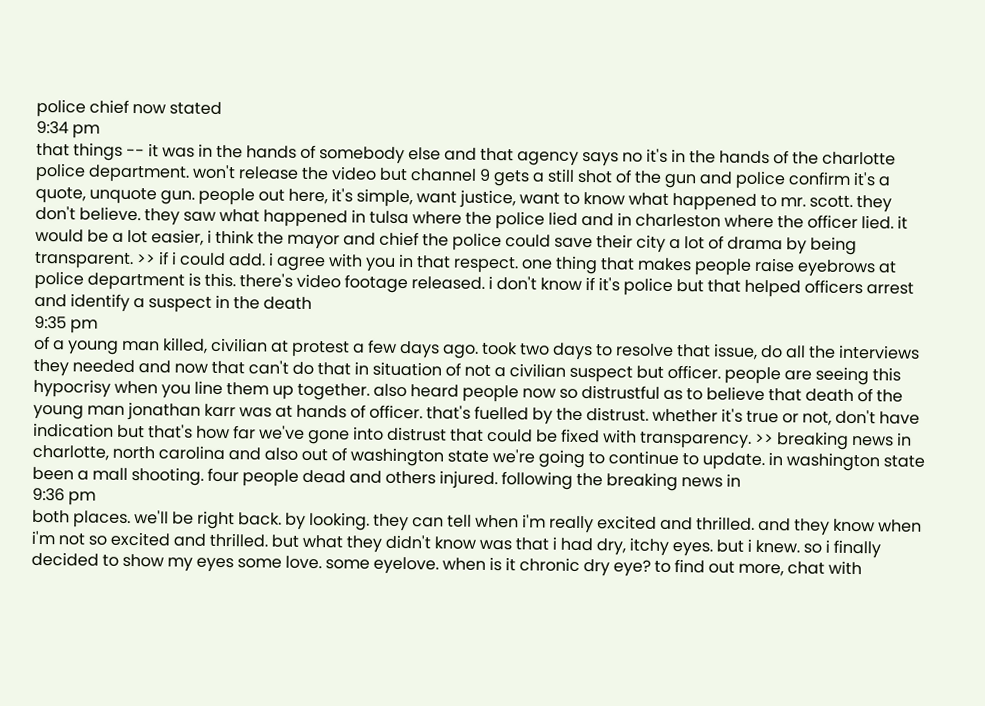police chief now stated
9:34 pm
that things -- it was in the hands of somebody else and that agency says no it's in the hands of the charlotte police department. won't release the video but channel 9 gets a still shot of the gun and police confirm it's a quote, unquote gun. people out here, it's simple, want justice, want to know what happened to mr. scott. they don't believe. they saw what happened in tulsa where the police lied and in charleston where the officer lied. it would be a lot easier, i think the mayor and chief the police could save their city a lot of drama by being transparent. >> if i could add. i agree with you in that respect. one thing that makes people raise eyebrows at police department is this. there's video footage released. i don't know if it's police but that helped officers arrest and identify a suspect in the death
9:35 pm
of a young man killed, civilian at protest a few days ago. took two days to resolve that issue, do all the interviews they needed and now that can't do that in situation of not a civilian suspect but officer. people are seeing this hypocrisy when you line them up together. also heard people now so distrustful as to believe that death of the young man jonathan karr was at hands of officer. that's fuelled by the distrust. whether it's true or not, don't have indication but that's how far we've gone into distrust that could be fixed with transparency. >> breaking news in charlotte, north carolina and also out of washington state we're going to continue to update. in washington state been a mall shooting. four people dead and others injured. following the breaking news in
9:36 pm
both places. we'll be right back. by looking. they can tell when i'm really excited and thrilled. and they know when i'm not so excited and thrilled. but what they didn't know was that i had dry, itchy eyes. but i knew. so i finally decided to show my eyes some love. some eyelove. when is it chronic dry eye? to find out more, chat with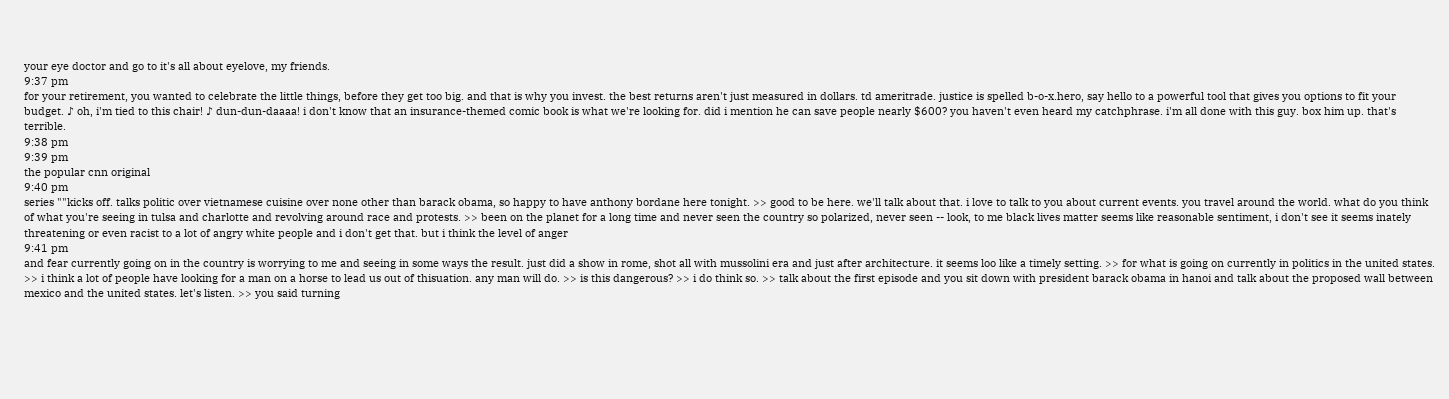your eye doctor and go to it's all about eyelove, my friends.
9:37 pm
for your retirement, you wanted to celebrate the little things, before they get too big. and that is why you invest. the best returns aren't just measured in dollars. td ameritrade. justice is spelled b-o-x.hero, say hello to a powerful tool that gives you options to fit your budget. ♪ oh, i'm tied to this chair! ♪ dun-dun-daaaa! i don't know that an insurance-themed comic book is what we're looking for. did i mention he can save people nearly $600? you haven't even heard my catchphrase. i'm all done with this guy. box him up. that's terrible.
9:38 pm
9:39 pm
the popular cnn original
9:40 pm
series ""kicks off. talks politic over vietnamese cuisine over none other than barack obama, so happy to have anthony bordane here tonight. >> good to be here. we'll talk about that. i love to talk to you about current events. you travel around the world. what do you think of what you're seeing in tulsa and charlotte and revolving around race and protests. >> been on the planet for a long time and never seen the country so polarized, never seen -- look, to me black lives matter seems like reasonable sentiment, i don't see it seems inately threatening or even racist to a lot of angry white people and i don't get that. but i think the level of anger
9:41 pm
and fear currently going on in the country is worrying to me and seeing in some ways the result. just did a show in rome, shot all with mussolini era and just after architecture. it seems loo like a timely setting. >> for what is going on currently in politics in the united states. >> i think a lot of people have looking for a man on a horse to lead us out of thisuation. any man will do. >> is this dangerous? >> i do think so. >> talk about the first episode and you sit down with president barack obama in hanoi and talk about the proposed wall between mexico and the united states. let's listen. >> you said turning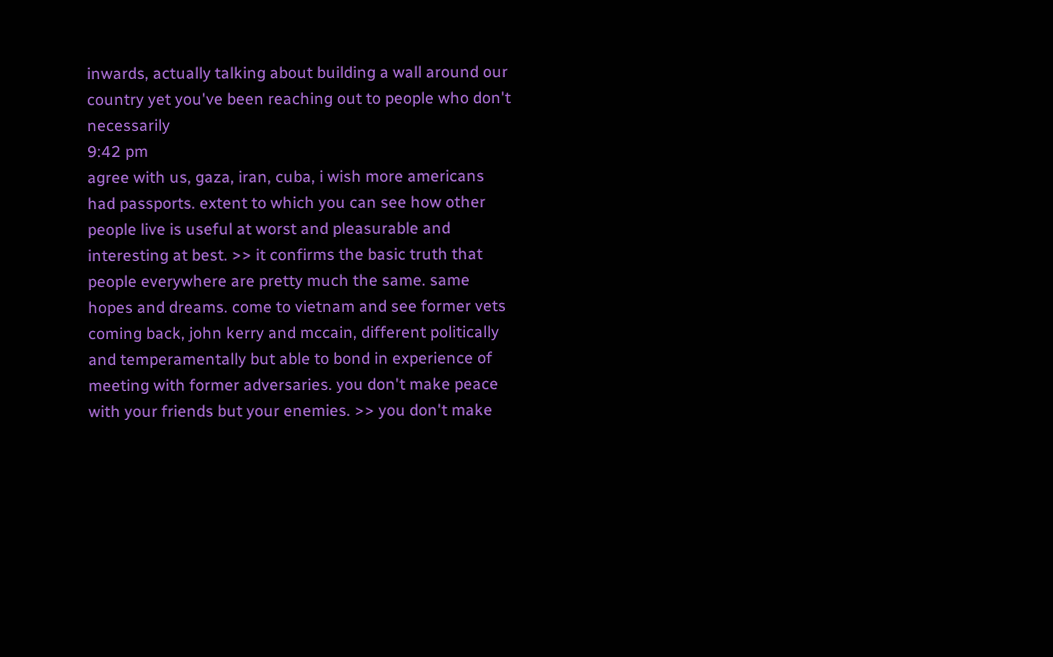inwards, actually talking about building a wall around our country yet you've been reaching out to people who don't necessarily
9:42 pm
agree with us, gaza, iran, cuba, i wish more americans had passports. extent to which you can see how other people live is useful at worst and pleasurable and interesting at best. >> it confirms the basic truth that people everywhere are pretty much the same. same hopes and dreams. come to vietnam and see former vets coming back, john kerry and mccain, different politically and temperamentally but able to bond in experience of meeting with former adversaries. you don't make peace with your friends but your enemies. >> you don't make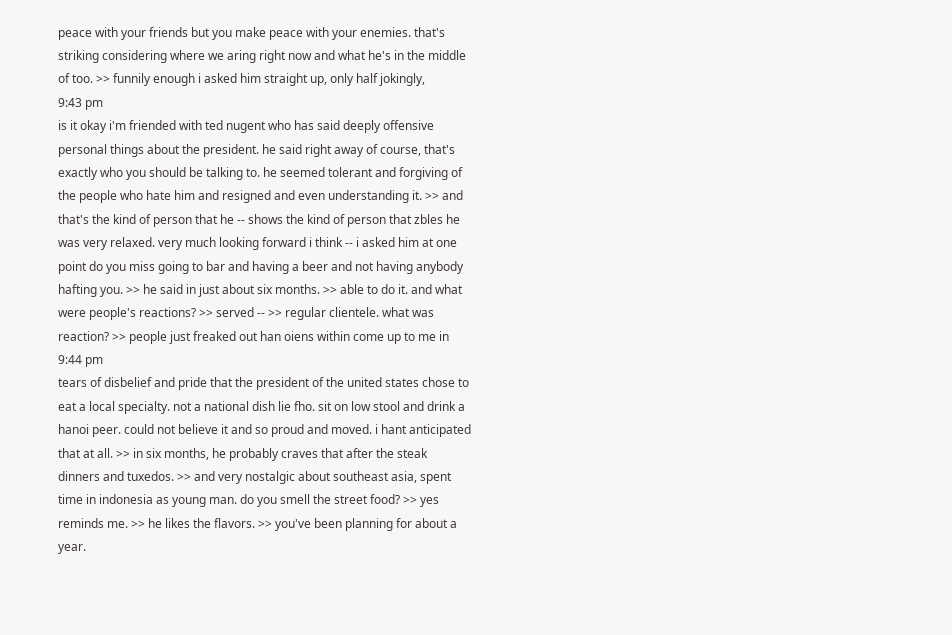peace with your friends but you make peace with your enemies. that's striking considering where we aring right now and what he's in the middle of too. >> funnily enough i asked him straight up, only half jokingly,
9:43 pm
is it okay i'm friended with ted nugent who has said deeply offensive personal things about the president. he said right away of course, that's exactly who you should be talking to. he seemed tolerant and forgiving of the people who hate him and resigned and even understanding it. >> and that's the kind of person that he -- shows the kind of person that zbles he was very relaxed. very much looking forward i think -- i asked him at one point do you miss going to bar and having a beer and not having anybody hafting you. >> he said in just about six months. >> able to do it. and what were people's reactions? >> served -- >> regular clientele. what was reaction? >> people just freaked out han oiens within come up to me in
9:44 pm
tears of disbelief and pride that the president of the united states chose to eat a local specialty. not a national dish lie fho. sit on low stool and drink a hanoi peer. could not believe it and so proud and moved. i hant anticipated that at all. >> in six months, he probably craves that after the steak dinners and tuxedos. >> and very nostalgic about southeast asia, spent time in indonesia as young man. do you smell the street food? >> yes reminds me. >> he likes the flavors. >> you've been planning for about a year.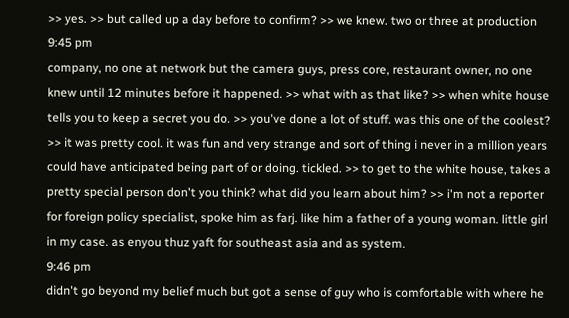>> yes. >> but called up a day before to confirm? >> we knew. two or three at production
9:45 pm
company, no one at network but the camera guys, press core, restaurant owner, no one knew until 12 minutes before it happened. >> what with as that like? >> when white house tells you to keep a secret you do. >> you've done a lot of stuff. was this one of the coolest? >> it was pretty cool. it was fun and very strange and sort of thing i never in a million years could have anticipated being part of or doing. tickled. >> to get to the white house, takes a pretty special person don't you think? what did you learn about him? >> i'm not a reporter for foreign policy specialist, spoke him as farj. like him a father of a young woman. little girl in my case. as enyou thuz yaft for southeast asia and as system.
9:46 pm
didn't go beyond my belief much but got a sense of guy who is comfortable with where he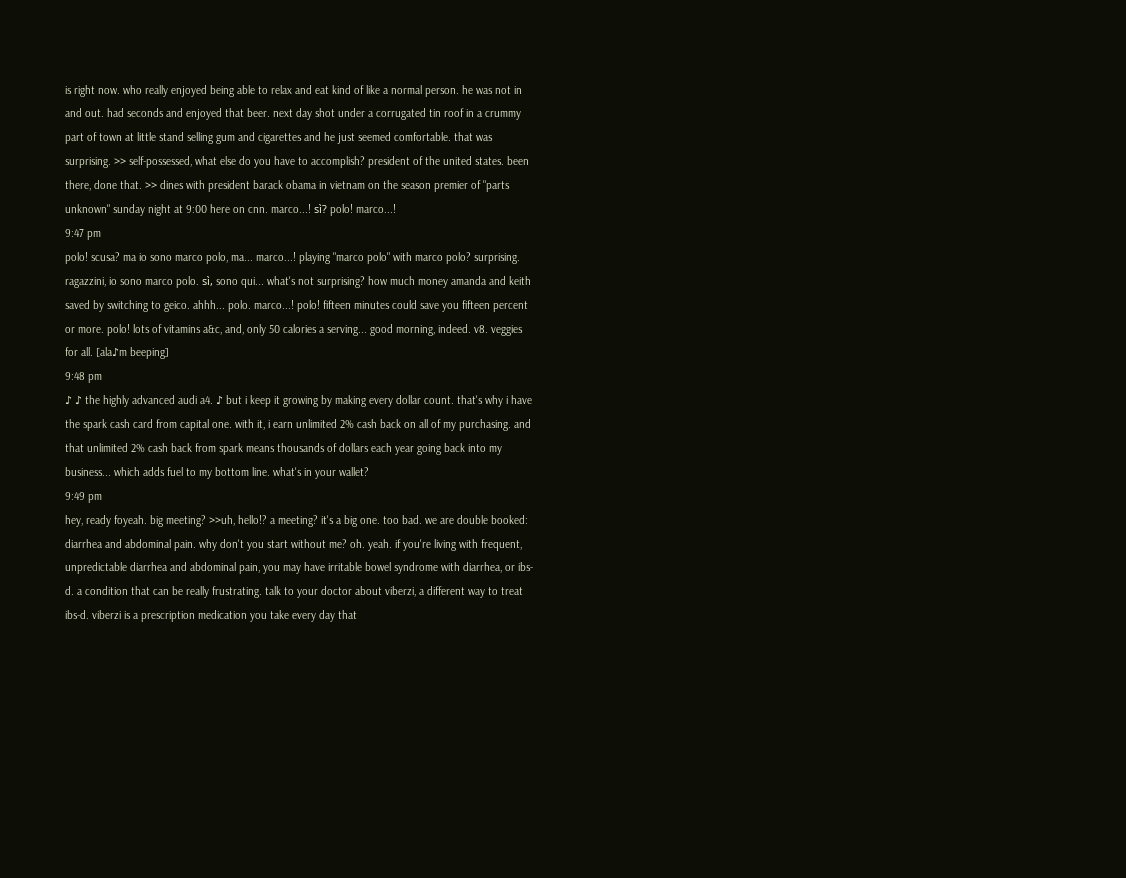is right now. who really enjoyed being able to relax and eat kind of like a normal person. he was not in and out. had seconds and enjoyed that beer. next day shot under a corrugated tin roof in a crummy part of town at little stand selling gum and cigarettes and he just seemed comfortable. that was surprising. >> self-possessed, what else do you have to accomplish? president of the united states. been there, done that. >> dines with president barack obama in vietnam on the season premier of "parts unknown" sunday night at 9:00 here on cnn. marco...! sì? polo! marco...!
9:47 pm
polo! scusa? ma io sono marco polo, ma... marco...! playing "marco polo" with marco polo? surprising. ragazzini, io sono marco polo. sì, sono qui... what's not surprising? how much money amanda and keith saved by switching to geico. ahhh... polo. marco...! polo! fifteen minutes could save you fifteen percent or more. polo! lots of vitamins a&c, and, only 50 calories a serving... good morning, indeed. v8. veggies for all. [ala♪m beeping]
9:48 pm
♪ ♪ the highly advanced audi a4. ♪ but i keep it growing by making every dollar count. that's why i have the spark cash card from capital one. with it, i earn unlimited 2% cash back on all of my purchasing. and that unlimited 2% cash back from spark means thousands of dollars each year going back into my business... which adds fuel to my bottom line. what's in your wallet?
9:49 pm
hey, ready foyeah. big meeting? >>uh, hello!? a meeting? it's a big one. too bad. we are double booked: diarrhea and abdominal pain. why don't you start without me? oh. yeah. if you're living with frequent, unpredictable diarrhea and abdominal pain, you may have irritable bowel syndrome with diarrhea, or ibs-d. a condition that can be really frustrating. talk to your doctor about viberzi, a different way to treat ibs-d. viberzi is a prescription medication you take every day that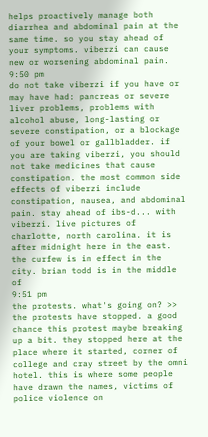helps proactively manage both diarrhea and abdominal pain at the same time. so you stay ahead of your symptoms. viberzi can cause new or worsening abdominal pain.
9:50 pm
do not take viberzi if you have or may have had: pancreas or severe liver problems, problems with alcohol abuse, long-lasting or severe constipation, or a blockage of your bowel or gallbladder. if you are taking viberzi, you should not take medicines that cause constipation. the most common side effects of viberzi include constipation, nausea, and abdominal pain. stay ahead of ibs-d... with viberzi. live pictures of charlotte, north carolina. it is after midnight here in the east. the curfew is in effect in the city. brian todd is in the middle of
9:51 pm
the protests. what's going on? >> the protests have stopped. a good chance this protest maybe breaking up a bit. they stopped here at the place where it started, corner of college and cray street by the omni hotel. this is where some people have drawn the names, victims of police violence on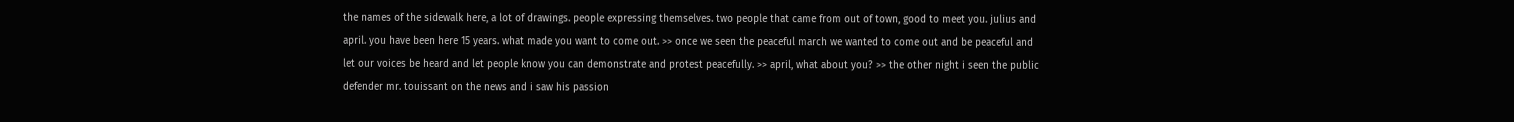the names of the sidewalk here, a lot of drawings. people expressing themselves. two people that came from out of town, good to meet you. julius and april. you have been here 15 years. what made you want to come out. >> once we seen the peaceful march we wanted to come out and be peaceful and let our voices be heard and let people know you can demonstrate and protest peacefully. >> april, what about you? >> the other night i seen the public defender mr. touissant on the news and i saw his passion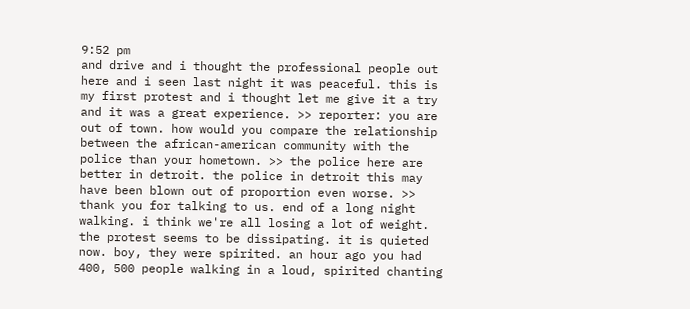9:52 pm
and drive and i thought the professional people out here and i seen last night it was peaceful. this is my first protest and i thought let me give it a try and it was a great experience. >> reporter: you are out of town. how would you compare the relationship between the african-american community with the police than your hometown. >> the police here are better in detroit. the police in detroit this may have been blown out of proportion even worse. >> thank you for talking to us. end of a long night walking. i think we're all losing a lot of weight. the protest seems to be dissipating. it is quieted now. boy, they were spirited. an hour ago you had 400, 500 people walking in a loud, spirited chanting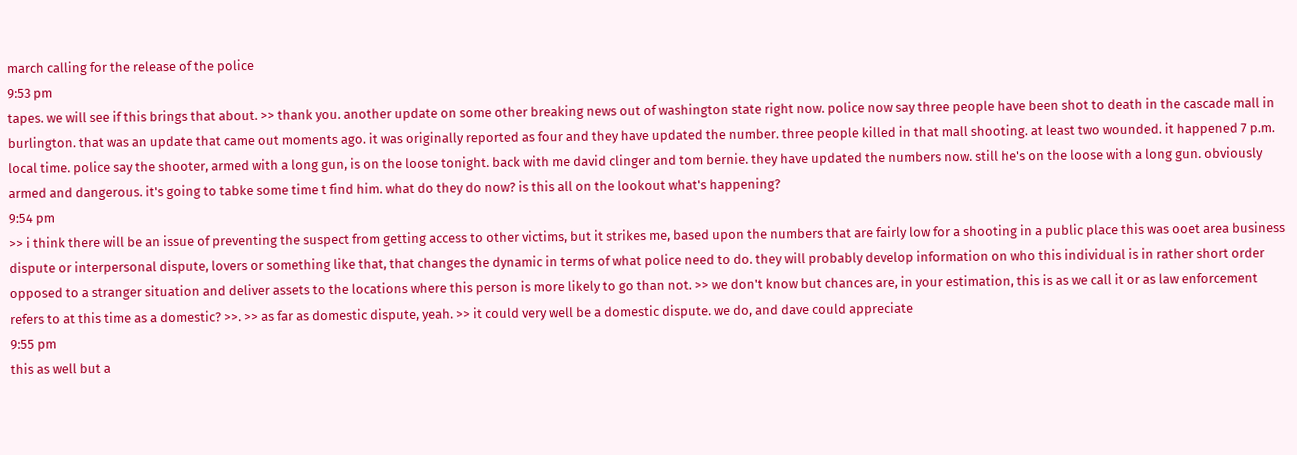march calling for the release of the police
9:53 pm
tapes. we will see if this brings that about. >> thank you. another update on some other breaking news out of washington state right now. police now say three people have been shot to death in the cascade mall in burlington. that was an update that came out moments ago. it was originally reported as four and they have updated the number. three people killed in that mall shooting. at least two wounded. it happened 7 p.m. local time. police say the shooter, armed with a long gun, is on the loose tonight. back with me david clinger and tom bernie. they have updated the numbers now. still he's on the loose with a long gun. obviously armed and dangerous. it's going to tabke some time t find him. what do they do now? is this all on the lookout what's happening?
9:54 pm
>> i think there will be an issue of preventing the suspect from getting access to other victims, but it strikes me, based upon the numbers that are fairly low for a shooting in a public place this was ooet area business dispute or interpersonal dispute, lovers or something like that, that changes the dynamic in terms of what police need to do. they will probably develop information on who this individual is in rather short order opposed to a stranger situation and deliver assets to the locations where this person is more likely to go than not. >> we don't know but chances are, in your estimation, this is as we call it or as law enforcement refers to at this time as a domestic? >>. >> as far as domestic dispute, yeah. >> it could very well be a domestic dispute. we do, and dave could appreciate
9:55 pm
this as well but a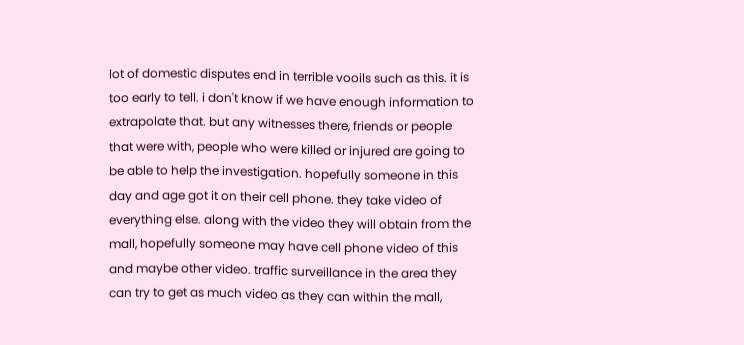lot of domestic disputes end in terrible vooils such as this. it is too early to tell. i don't know if we have enough information to extrapolate that. but any witnesses there, friends or people that were with, people who were killed or injured are going to be able to help the investigation. hopefully someone in this day and age got it on their cell phone. they take video of everything else. along with the video they will obtain from the mall, hopefully someone may have cell phone video of this and maybe other video. traffic surveillance in the area they can try to get as much video as they can within the mall,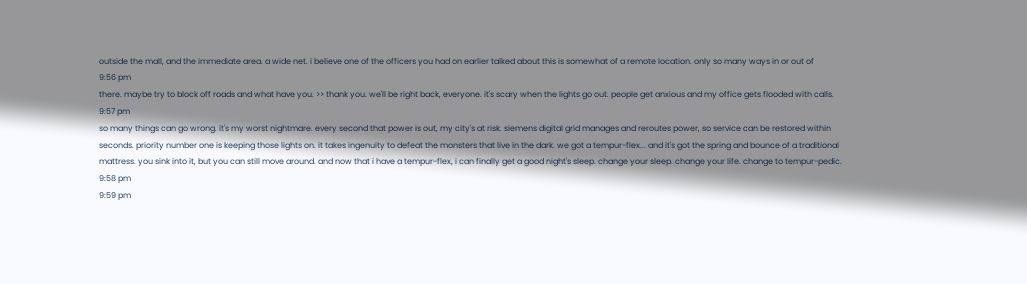outside the mall, and the immediate area. a wide net. i believe one of the officers you had on earlier talked about this is somewhat of a remote location. only so many ways in or out of
9:56 pm
there. maybe try to block off roads and what have you. >> thank you. we'll be right back, everyone. it's scary when the lights go out. people get anxious and my office gets flooded with calls.
9:57 pm
so many things can go wrong. it's my worst nightmare. every second that power is out, my city's at risk. siemens digital grid manages and reroutes power, so service can be restored within seconds. priority number one is keeping those lights on. it takes ingenuity to defeat the monsters that live in the dark. we got a tempur-flex... and it's got the spring and bounce of a traditional mattress. you sink into it, but you can still move around. and now that i have a tempur-flex, i can finally get a good night's sleep. change your sleep. change your life. change to tempur-pedic.
9:58 pm
9:59 pm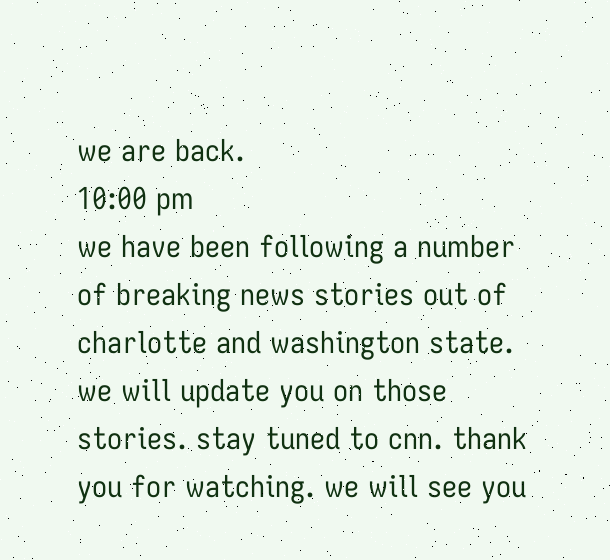we are back.
10:00 pm
we have been following a number of breaking news stories out of charlotte and washington state. we will update you on those stories. stay tuned to cnn. thank you for watching. we will see you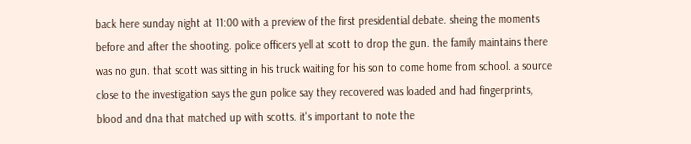back here sunday night at 11:00 with a preview of the first presidential debate. sheing the moments before and after the shooting. police officers yell at scott to drop the gun. the family maintains there was no gun. that scott was sitting in his truck waiting for his son to come home from school. a source close to the investigation says the gun police say they recovered was loaded and had fingerprints, blood and dna that matched up with scotts. it's important to note the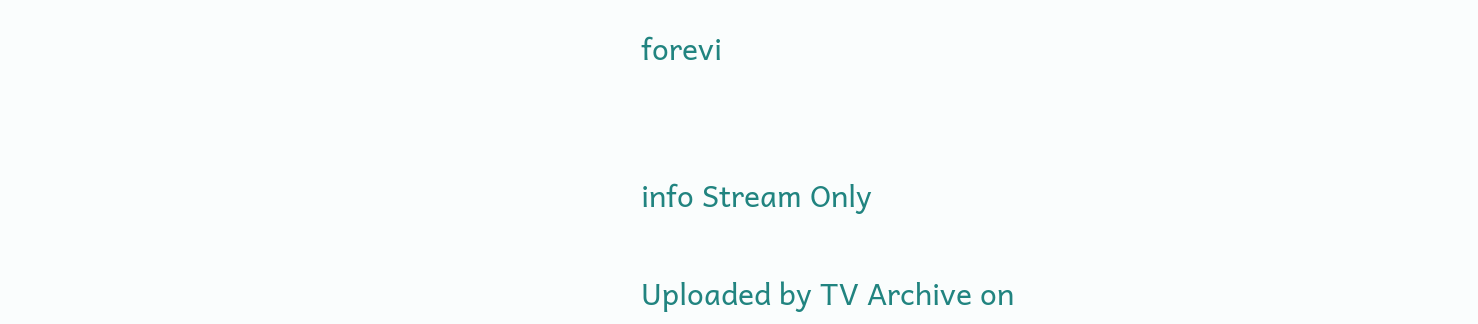forevi


info Stream Only

Uploaded by TV Archive on